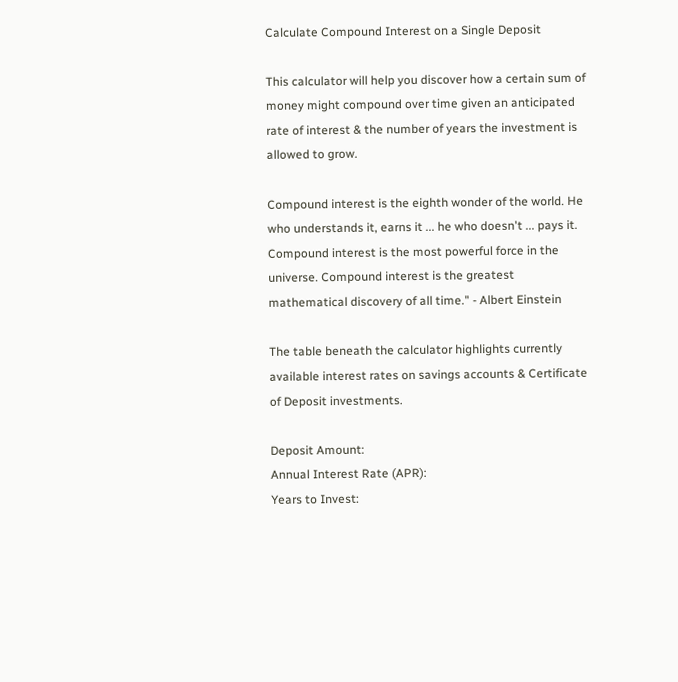Calculate Compound Interest on a Single Deposit

This calculator will help you discover how a certain sum of money might compound over time given an anticipated rate of interest & the number of years the investment is allowed to grow.

Compound interest is the eighth wonder of the world. He who understands it, earns it ... he who doesn't ... pays it. Compound interest is the most powerful force in the universe. Compound interest is the greatest mathematical discovery of all time." - Albert Einstein

The table beneath the calculator highlights currently available interest rates on savings accounts & Certificate of Deposit investments.

Deposit Amount:
Annual Interest Rate (APR):
Years to Invest: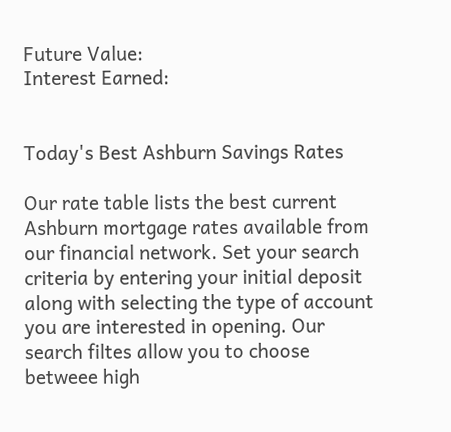Future Value:
Interest Earned:


Today's Best Ashburn Savings Rates

Our rate table lists the best current Ashburn mortgage rates available from our financial network. Set your search criteria by entering your initial deposit along with selecting the type of account you are interested in opening. Our search filtes allow you to choose betweee high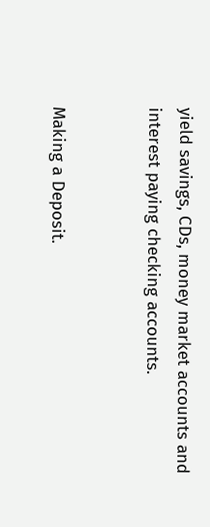yield savings, CDs, money market accounts and interest paying checking accounts.


Making a Deposit.